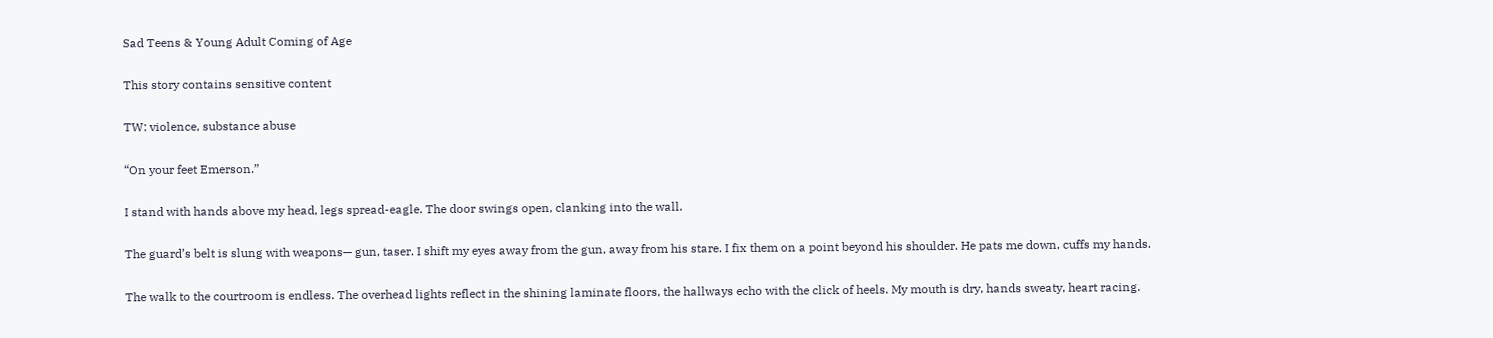Sad Teens & Young Adult Coming of Age

This story contains sensitive content

TW: violence, substance abuse

“On your feet Emerson.”

I stand with hands above my head, legs spread-eagle. The door swings open, clanking into the wall.

The guard’s belt is slung with weapons— gun, taser. I shift my eyes away from the gun, away from his stare. I fix them on a point beyond his shoulder. He pats me down, cuffs my hands.

The walk to the courtroom is endless. The overhead lights reflect in the shining laminate floors, the hallways echo with the click of heels. My mouth is dry, hands sweaty, heart racing.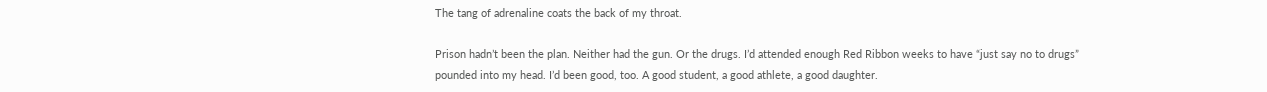The tang of adrenaline coats the back of my throat.

Prison hadn’t been the plan. Neither had the gun. Or the drugs. I’d attended enough Red Ribbon weeks to have “just say no to drugs” pounded into my head. I’d been good, too. A good student, a good athlete, a good daughter.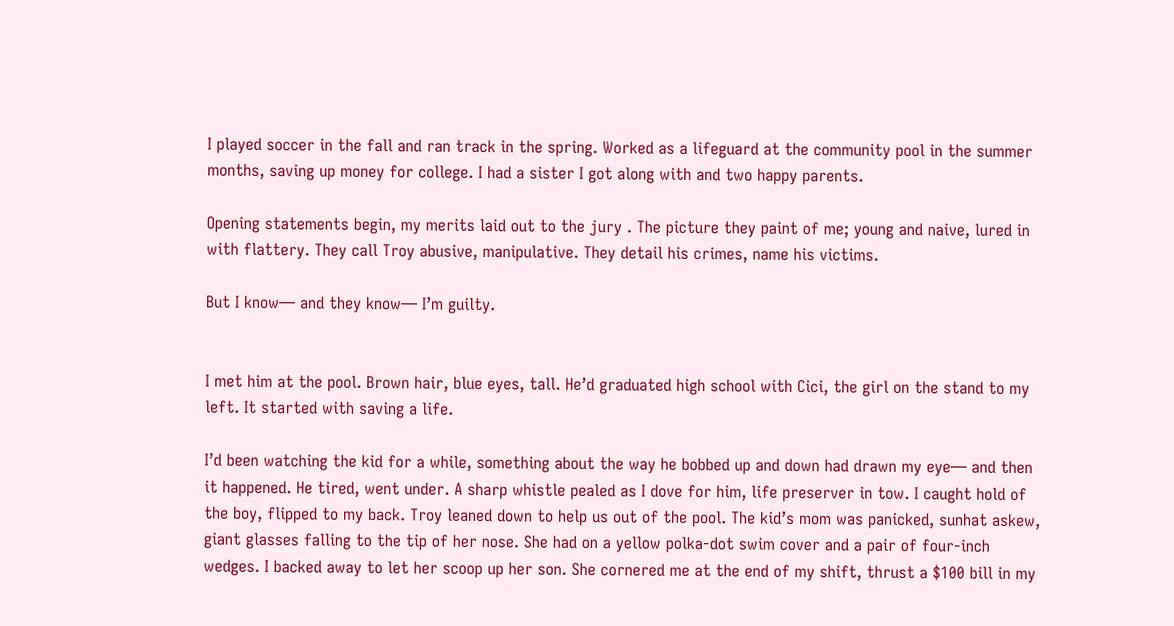I played soccer in the fall and ran track in the spring. Worked as a lifeguard at the community pool in the summer months, saving up money for college. I had a sister I got along with and two happy parents.

Opening statements begin, my merits laid out to the jury . The picture they paint of me; young and naive, lured in with flattery. They call Troy abusive, manipulative. They detail his crimes, name his victims.

But I know— and they know— I’m guilty.


I met him at the pool. Brown hair, blue eyes, tall. He’d graduated high school with Cici, the girl on the stand to my left. It started with saving a life.

I’d been watching the kid for a while, something about the way he bobbed up and down had drawn my eye— and then it happened. He tired, went under. A sharp whistle pealed as I dove for him, life preserver in tow. I caught hold of the boy, flipped to my back. Troy leaned down to help us out of the pool. The kid’s mom was panicked, sunhat askew, giant glasses falling to the tip of her nose. She had on a yellow polka-dot swim cover and a pair of four-inch wedges. I backed away to let her scoop up her son. She cornered me at the end of my shift, thrust a $100 bill in my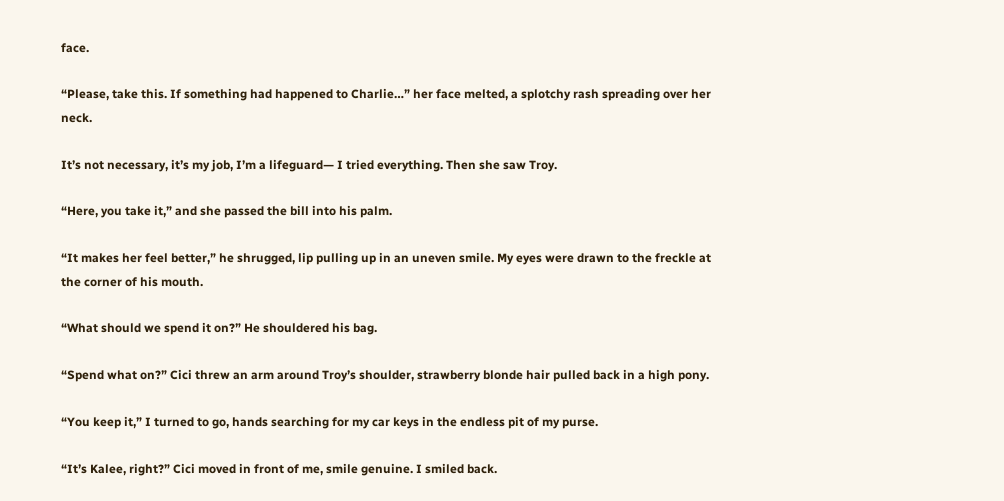face.

“Please, take this. If something had happened to Charlie…” her face melted, a splotchy rash spreading over her neck.

It’s not necessary, it’s my job, I’m a lifeguard— I tried everything. Then she saw Troy.

“Here, you take it,” and she passed the bill into his palm.

“It makes her feel better,” he shrugged, lip pulling up in an uneven smile. My eyes were drawn to the freckle at the corner of his mouth.

“What should we spend it on?” He shouldered his bag.

“Spend what on?” Cici threw an arm around Troy’s shoulder, strawberry blonde hair pulled back in a high pony.

“You keep it,” I turned to go, hands searching for my car keys in the endless pit of my purse.

“It’s Kalee, right?” Cici moved in front of me, smile genuine. I smiled back.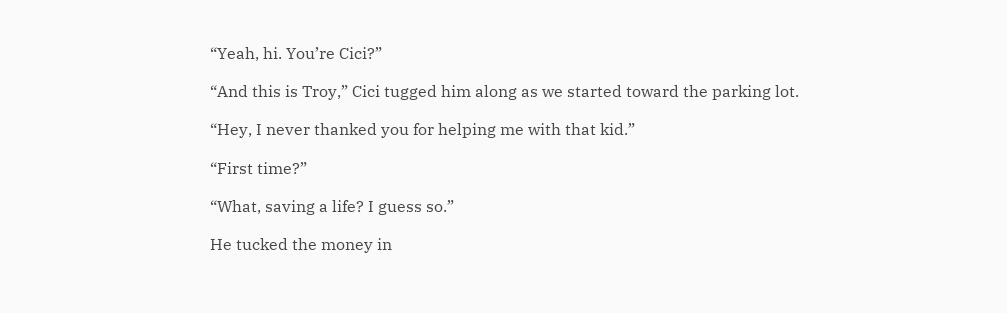“Yeah, hi. You’re Cici?”

“And this is Troy,” Cici tugged him along as we started toward the parking lot.

“Hey, I never thanked you for helping me with that kid.”

“First time?”

“What, saving a life? I guess so.”

He tucked the money in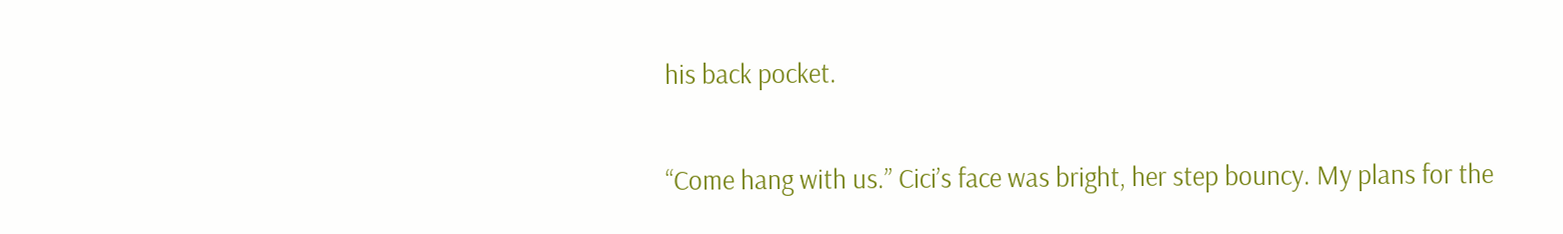his back pocket.

“Come hang with us.” Cici’s face was bright, her step bouncy. My plans for the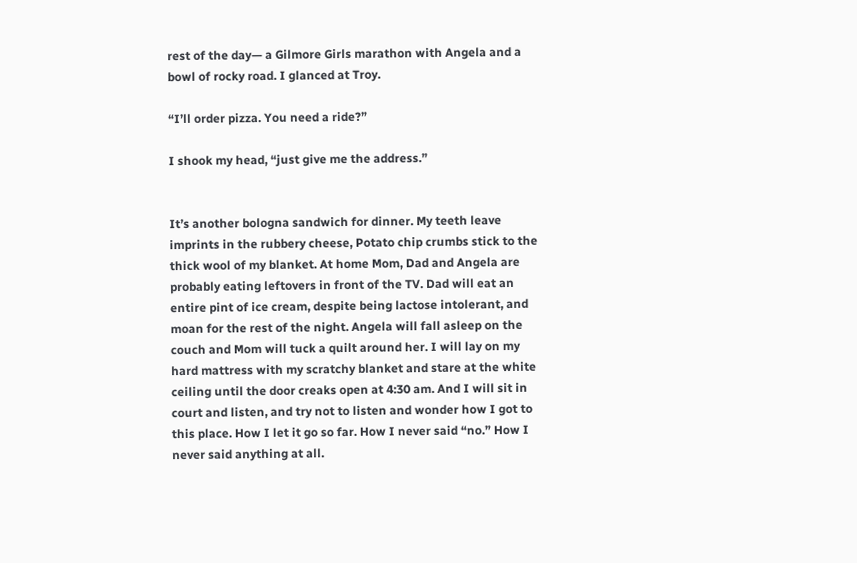rest of the day— a Gilmore Girls marathon with Angela and a bowl of rocky road. I glanced at Troy.

“I’ll order pizza. You need a ride?”

I shook my head, “just give me the address.”


It’s another bologna sandwich for dinner. My teeth leave imprints in the rubbery cheese, Potato chip crumbs stick to the thick wool of my blanket. At home Mom, Dad and Angela are probably eating leftovers in front of the TV. Dad will eat an entire pint of ice cream, despite being lactose intolerant, and moan for the rest of the night. Angela will fall asleep on the couch and Mom will tuck a quilt around her. I will lay on my hard mattress with my scratchy blanket and stare at the white ceiling until the door creaks open at 4:30 am. And I will sit in court and listen, and try not to listen and wonder how I got to this place. How I let it go so far. How I never said “no.” How I never said anything at all.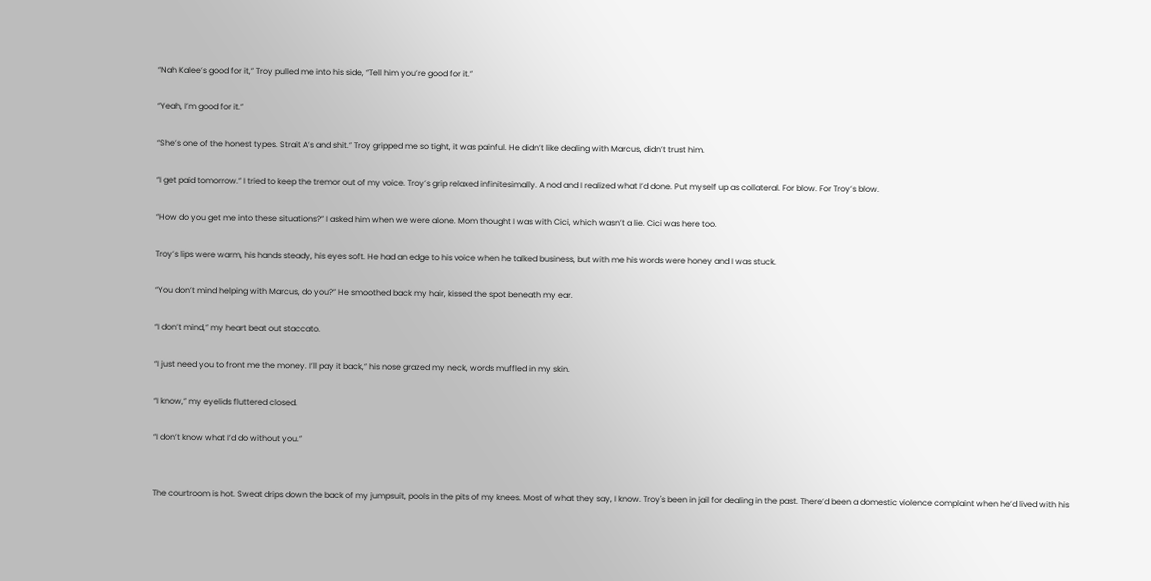“Nah Kalee’s good for it,” Troy pulled me into his side, “Tell him you’re good for it.”

“Yeah, I’m good for it.”

“She’s one of the honest types. Strait A’s and shit.” Troy gripped me so tight, it was painful. He didn’t like dealing with Marcus, didn’t trust him.

“I get paid tomorrow.” I tried to keep the tremor out of my voice. Troy’s grip relaxed infinitesimally. A nod and I realized what I’d done. Put myself up as collateral. For blow. For Troy’s blow.

“How do you get me into these situations?” I asked him when we were alone. Mom thought I was with Cici, which wasn’t a lie. Cici was here too.

Troy’s lips were warm, his hands steady, his eyes soft. He had an edge to his voice when he talked business, but with me his words were honey and I was stuck.

“You don’t mind helping with Marcus, do you?” He smoothed back my hair, kissed the spot beneath my ear.

“I don’t mind,” my heart beat out staccato.

“I just need you to front me the money. I’ll pay it back,” his nose grazed my neck, words muffled in my skin.

“I know,” my eyelids fluttered closed.

“I don’t know what I’d do without you.”


The courtroom is hot. Sweat drips down the back of my jumpsuit, pools in the pits of my knees. Most of what they say, I know. Troy's been in jail for dealing in the past. There’d been a domestic violence complaint when he’d lived with his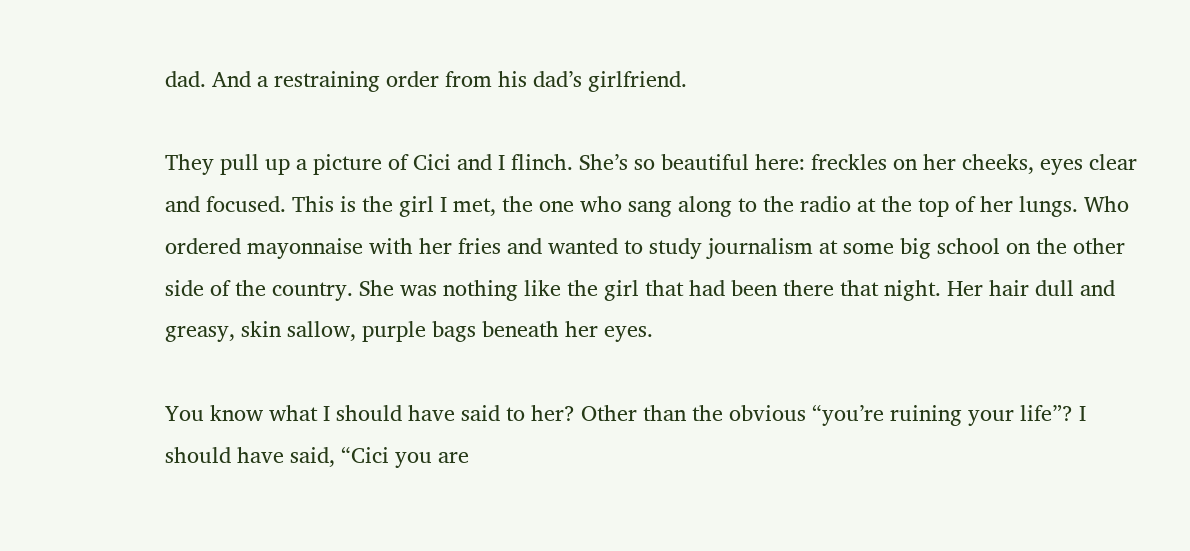dad. And a restraining order from his dad’s girlfriend.

They pull up a picture of Cici and I flinch. She’s so beautiful here: freckles on her cheeks, eyes clear and focused. This is the girl I met, the one who sang along to the radio at the top of her lungs. Who ordered mayonnaise with her fries and wanted to study journalism at some big school on the other side of the country. She was nothing like the girl that had been there that night. Her hair dull and greasy, skin sallow, purple bags beneath her eyes.

You know what I should have said to her? Other than the obvious “you’re ruining your life”? I should have said, “Cici you are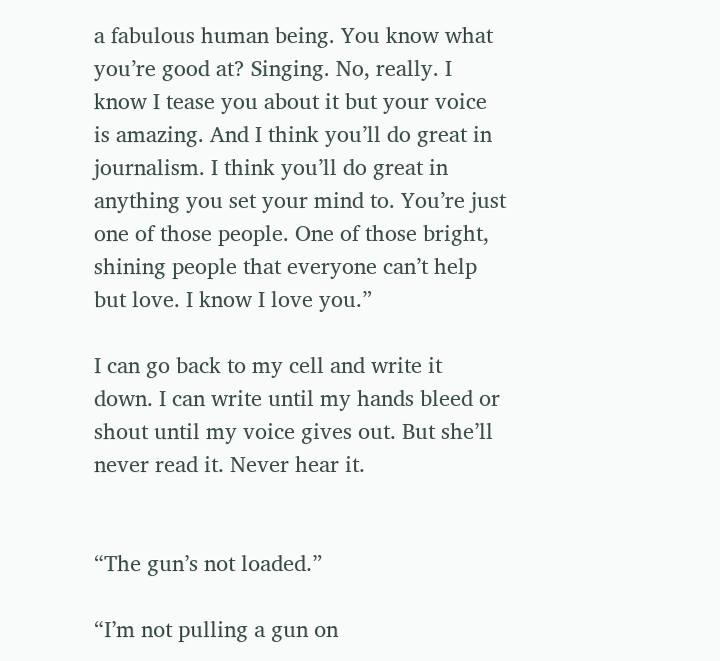a fabulous human being. You know what you’re good at? Singing. No, really. I know I tease you about it but your voice is amazing. And I think you’ll do great in journalism. I think you’ll do great in anything you set your mind to. You’re just one of those people. One of those bright, shining people that everyone can’t help but love. I know I love you.”

I can go back to my cell and write it down. I can write until my hands bleed or shout until my voice gives out. But she’ll never read it. Never hear it.


“The gun’s not loaded.”

“I’m not pulling a gun on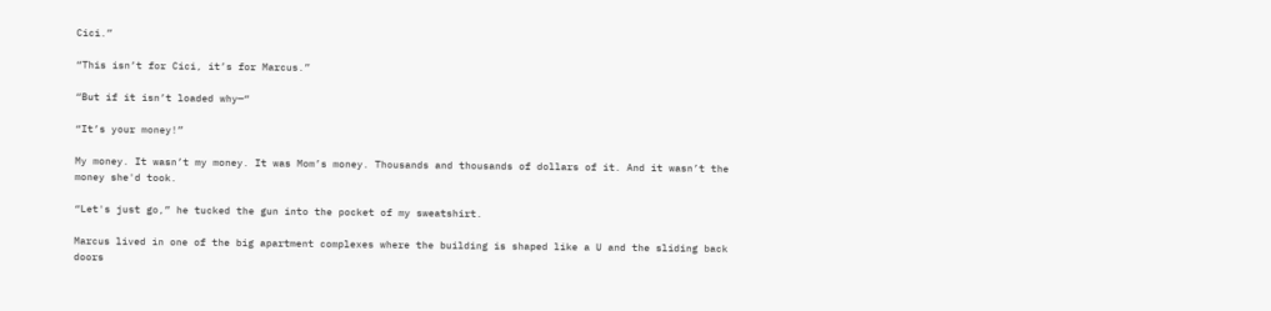Cici.”

“This isn’t for Cici, it’s for Marcus.”

“But if it isn’t loaded why—“

“It’s your money!”

My money. It wasn’t my money. It was Mom’s money. Thousands and thousands of dollars of it. And it wasn’t the money she'd took.

“Let's just go,” he tucked the gun into the pocket of my sweatshirt.

Marcus lived in one of the big apartment complexes where the building is shaped like a U and the sliding back doors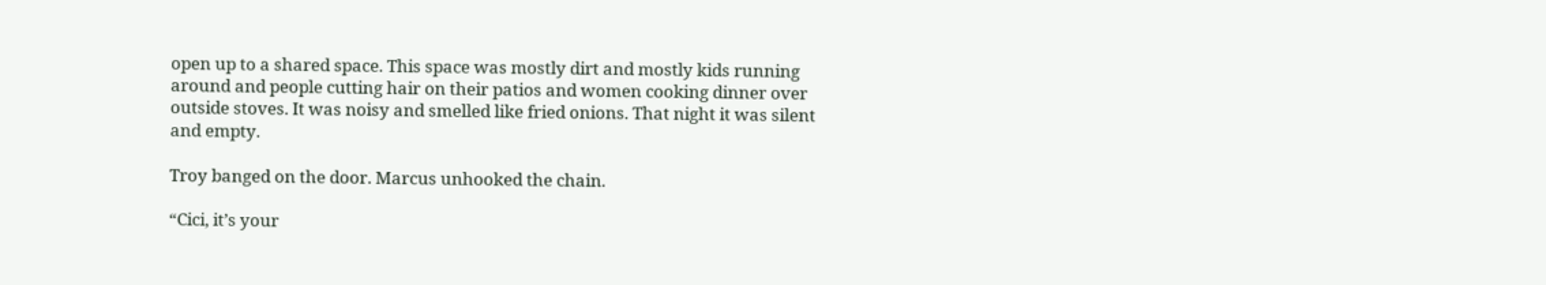open up to a shared space. This space was mostly dirt and mostly kids running around and people cutting hair on their patios and women cooking dinner over outside stoves. It was noisy and smelled like fried onions. That night it was silent and empty.

Troy banged on the door. Marcus unhooked the chain.

“Cici, it’s your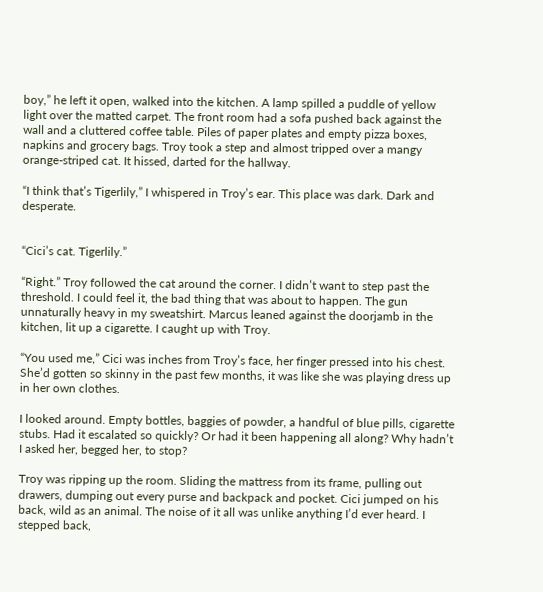boy,” he left it open, walked into the kitchen. A lamp spilled a puddle of yellow light over the matted carpet. The front room had a sofa pushed back against the wall and a cluttered coffee table. Piles of paper plates and empty pizza boxes, napkins and grocery bags. Troy took a step and almost tripped over a mangy orange-striped cat. It hissed, darted for the hallway.

“I think that’s Tigerlily,” I whispered in Troy’s ear. This place was dark. Dark and desperate.


“Cici’s cat. Tigerlily.”

“Right.” Troy followed the cat around the corner. I didn’t want to step past the threshold. I could feel it, the bad thing that was about to happen. The gun unnaturally heavy in my sweatshirt. Marcus leaned against the doorjamb in the kitchen, lit up a cigarette. I caught up with Troy.

“You used me,” Cici was inches from Troy’s face, her finger pressed into his chest. She’d gotten so skinny in the past few months, it was like she was playing dress up in her own clothes.

I looked around. Empty bottles, baggies of powder, a handful of blue pills, cigarette stubs. Had it escalated so quickly? Or had it been happening all along? Why hadn’t I asked her, begged her, to stop?

Troy was ripping up the room. Sliding the mattress from its frame, pulling out drawers, dumping out every purse and backpack and pocket. Cici jumped on his back, wild as an animal. The noise of it all was unlike anything I’d ever heard. I stepped back,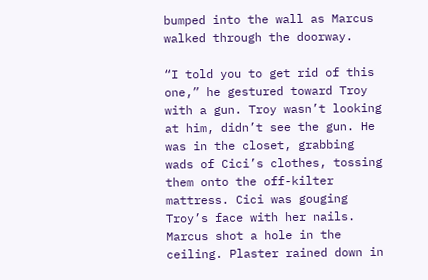bumped into the wall as Marcus walked through the doorway.

“I told you to get rid of this one,” he gestured toward Troy with a gun. Troy wasn’t looking at him, didn’t see the gun. He was in the closet, grabbing wads of Cici’s clothes, tossing them onto the off-kilter mattress. Cici was gouging Troy’s face with her nails. Marcus shot a hole in the ceiling. Plaster rained down in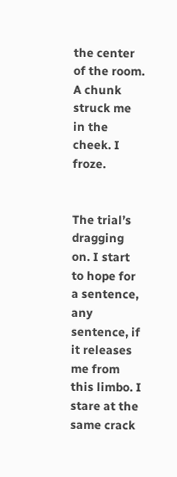the center of the room. A chunk struck me in the cheek. I froze.


The trial’s dragging on. I start to hope for a sentence, any sentence, if it releases me from this limbo. I stare at the same crack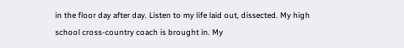in the floor day after day. Listen to my life laid out, dissected. My high school cross-country coach is brought in. My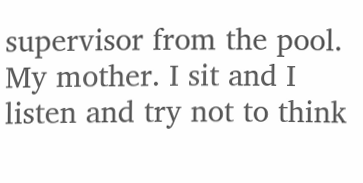supervisor from the pool. My mother. I sit and I listen and try not to think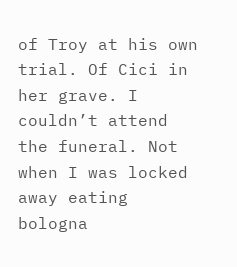of Troy at his own trial. Of Cici in her grave. I couldn’t attend the funeral. Not when I was locked away eating bologna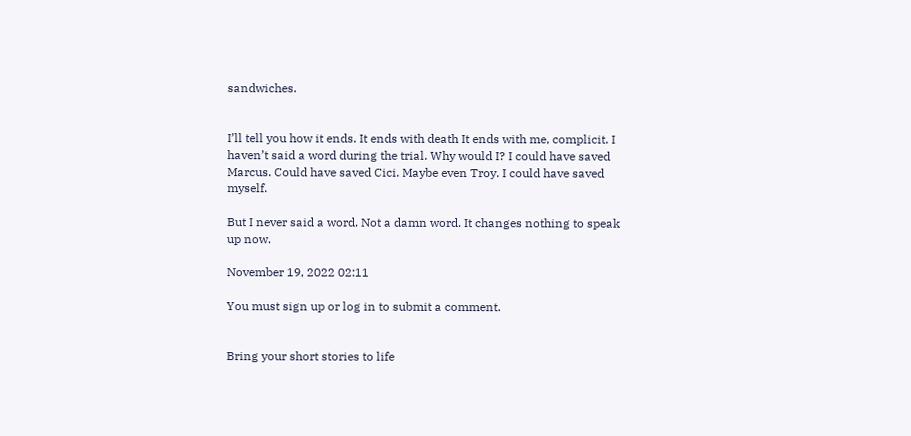sandwiches.


I’ll tell you how it ends. It ends with death It ends with me, complicit. I haven’t said a word during the trial. Why would I? I could have saved Marcus. Could have saved Cici. Maybe even Troy. I could have saved myself.

But I never said a word. Not a damn word. It changes nothing to speak up now.

November 19, 2022 02:11

You must sign up or log in to submit a comment.


Bring your short stories to life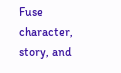Fuse character, story, and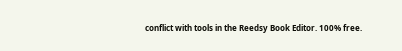conflict with tools in the Reedsy Book Editor. 100% free.